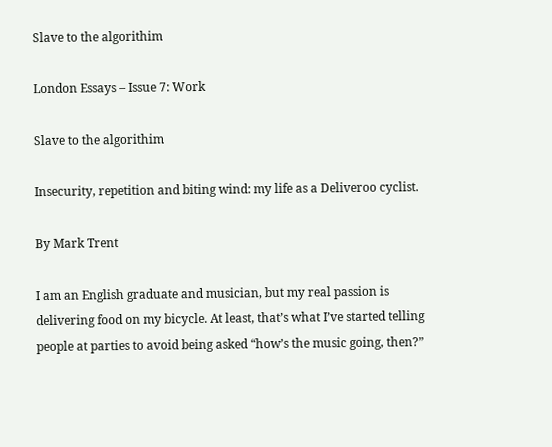Slave to the algorithim

London Essays – Issue 7: Work

Slave to the algorithim

Insecurity, repetition and biting wind: my life as a Deliveroo cyclist.

By Mark Trent

I am an English graduate and musician, but my real passion is delivering food on my bicycle. At least, that’s what I’ve started telling people at parties to avoid being asked “how’s the music going, then?”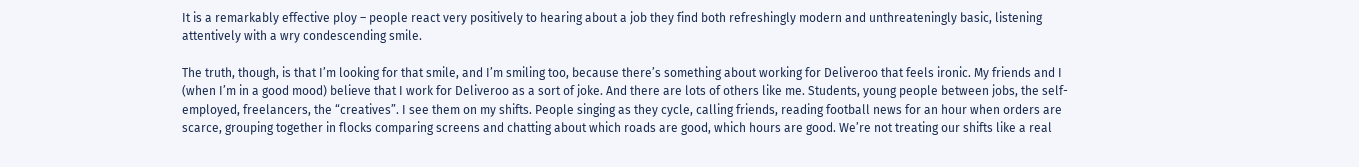It is a remarkably effective ploy – people react very positively to hearing about a job they find both refreshingly modern and unthreateningly basic, listening attentively with a wry condescending smile.

The truth, though, is that I’m looking for that smile, and I’m smiling too, because there’s something about working for Deliveroo that feels ironic. My friends and I (when I’m in a good mood) believe that I work for Deliveroo as a sort of joke. And there are lots of others like me. Students, young people between jobs, the self-employed, freelancers, the “creatives”. I see them on my shifts. People singing as they cycle, calling friends, reading football news for an hour when orders are scarce, grouping together in flocks comparing screens and chatting about which roads are good, which hours are good. We’re not treating our shifts like a real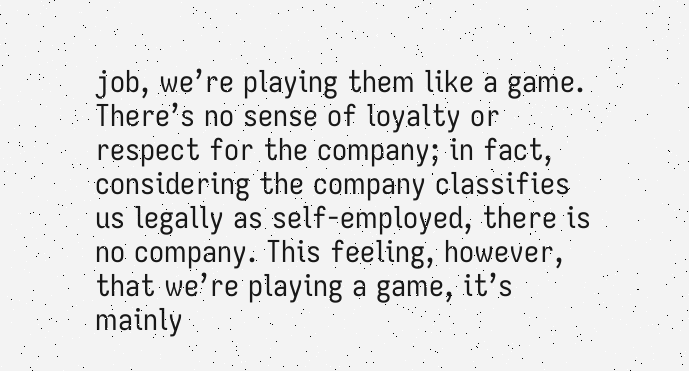job, we’re playing them like a game. There’s no sense of loyalty or respect for the company; in fact, considering the company classifies us legally as self-employed, there is no company. This feeling, however, that we’re playing a game, it’s mainly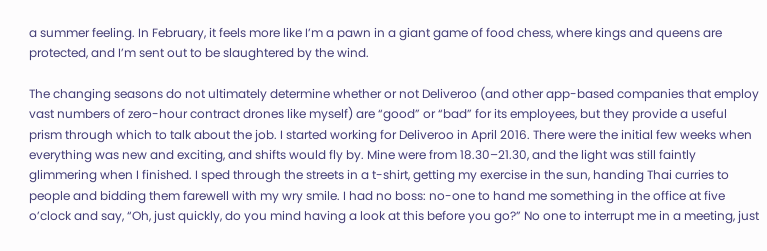a summer feeling. In February, it feels more like I’m a pawn in a giant game of food chess, where kings and queens are protected, and I’m sent out to be slaughtered by the wind.

The changing seasons do not ultimately determine whether or not Deliveroo (and other app-based companies that employ vast numbers of zero-hour contract drones like myself) are “good” or “bad” for its employees, but they provide a useful prism through which to talk about the job. I started working for Deliveroo in April 2016. There were the initial few weeks when everything was new and exciting, and shifts would fly by. Mine were from 18.30–21.30, and the light was still faintly glimmering when I finished. I sped through the streets in a t-shirt, getting my exercise in the sun, handing Thai curries to people and bidding them farewell with my wry smile. I had no boss: no-one to hand me something in the office at five o’clock and say, “Oh, just quickly, do you mind having a look at this before you go?” No one to interrupt me in a meeting, just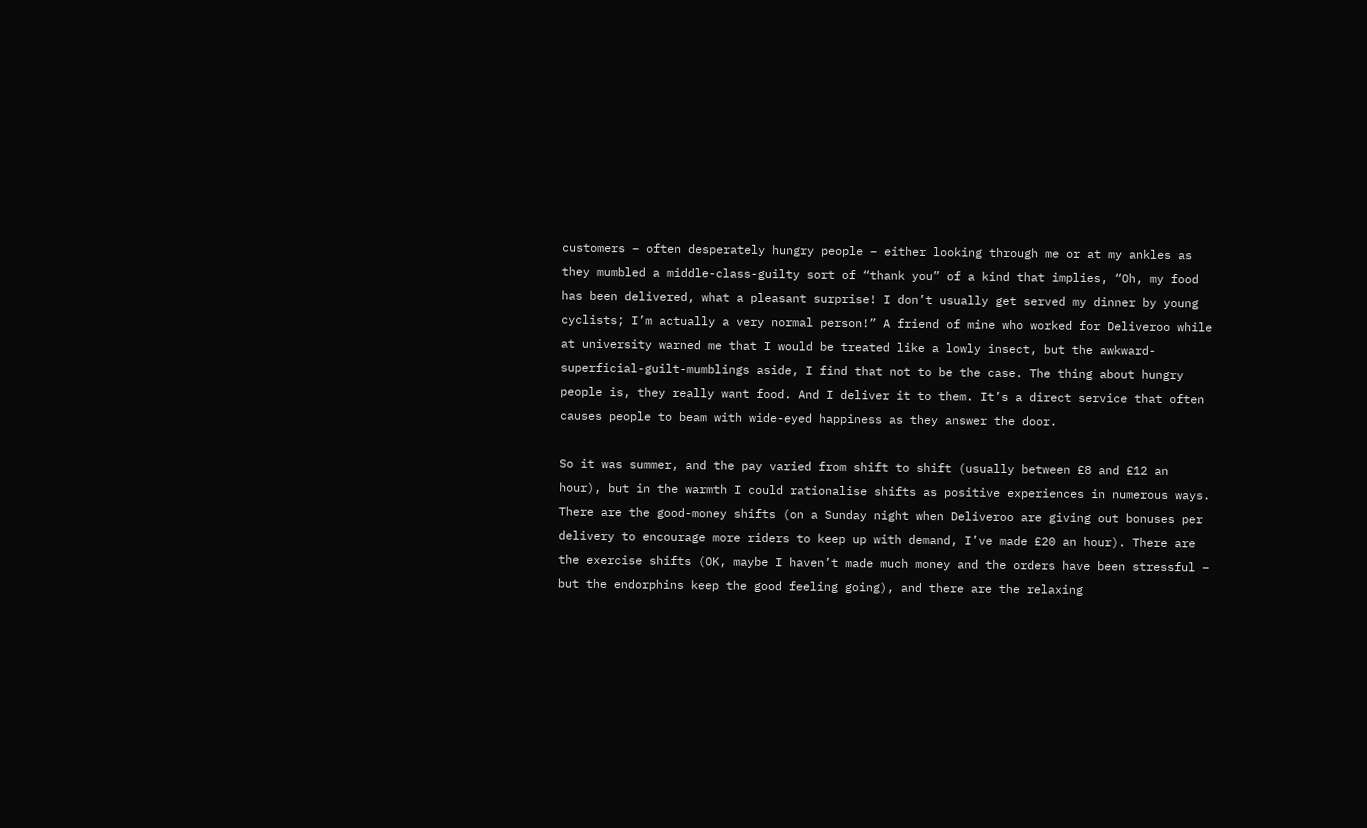customers – often desperately hungry people – either looking through me or at my ankles as they mumbled a middle-class-guilty sort of “thank you” of a kind that implies, “Oh, my food has been delivered, what a pleasant surprise! I don’t usually get served my dinner by young cyclists; I’m actually a very normal person!” A friend of mine who worked for Deliveroo while at university warned me that I would be treated like a lowly insect, but the awkward-superficial-guilt-mumblings aside, I find that not to be the case. The thing about hungry people is, they really want food. And I deliver it to them. It’s a direct service that often causes people to beam with wide-eyed happiness as they answer the door.

So it was summer, and the pay varied from shift to shift (usually between £8 and £12 an hour), but in the warmth I could rationalise shifts as positive experiences in numerous ways. There are the good-money shifts (on a Sunday night when Deliveroo are giving out bonuses per delivery to encourage more riders to keep up with demand, I’ve made £20 an hour). There are the exercise shifts (OK, maybe I haven’t made much money and the orders have been stressful – but the endorphins keep the good feeling going), and there are the relaxing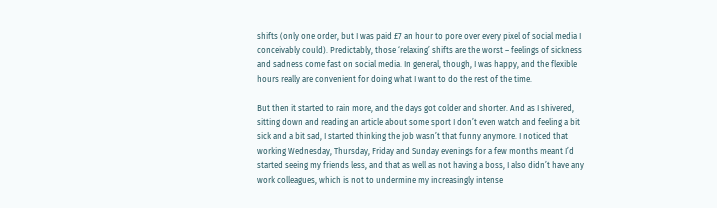shifts (only one order, but I was paid £7 an hour to pore over every pixel of social media I conceivably could). Predictably, those ‘relaxing’ shifts are the worst – feelings of sickness and sadness come fast on social media. In general, though, I was happy, and the flexible hours really are convenient for doing what I want to do the rest of the time.

But then it started to rain more, and the days got colder and shorter. And as I shivered, sitting down and reading an article about some sport I don’t even watch and feeling a bit sick and a bit sad, I started thinking the job wasn’t that funny anymore. I noticed that working Wednesday, Thursday, Friday and Sunday evenings for a few months meant I’d started seeing my friends less, and that as well as not having a boss, I also didn’t have any work colleagues, which is not to undermine my increasingly intense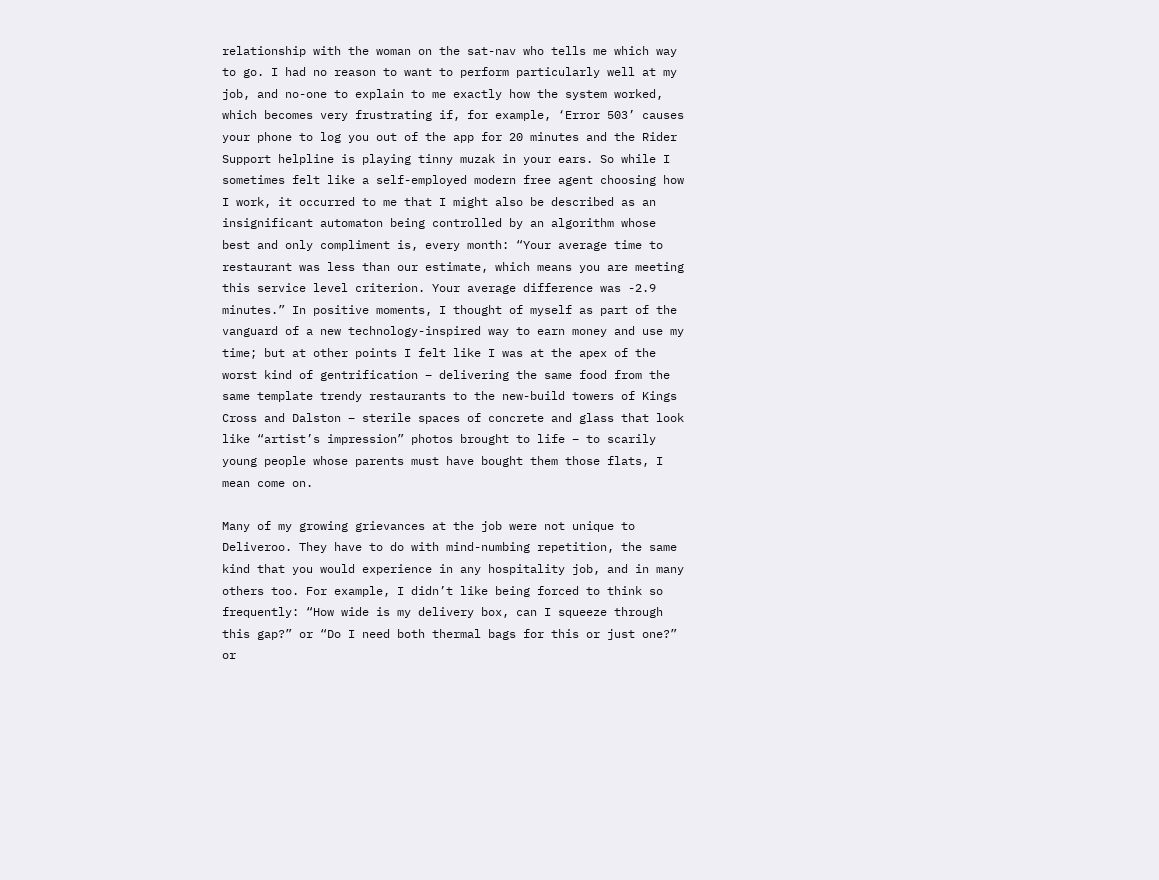relationship with the woman on the sat-nav who tells me which way to go. I had no reason to want to perform particularly well at my job, and no-one to explain to me exactly how the system worked, which becomes very frustrating if, for example, ‘Error 503’ causes your phone to log you out of the app for 20 minutes and the Rider Support helpline is playing tinny muzak in your ears. So while I sometimes felt like a self-employed modern free agent choosing how I work, it occurred to me that I might also be described as an insignificant automaton being controlled by an algorithm whose best and only compliment is, every month: “Your average time to restaurant was less than our estimate, which means you are meeting this service level criterion. Your average difference was -2.9 minutes.” In positive moments, I thought of myself as part of the vanguard of a new technology-inspired way to earn money and use my time; but at other points I felt like I was at the apex of the worst kind of gentrification – delivering the same food from the same template trendy restaurants to the new-build towers of Kings Cross and Dalston – sterile spaces of concrete and glass that look like “artist’s impression” photos brought to life – to scarily young people whose parents must have bought them those flats, I mean come on.

Many of my growing grievances at the job were not unique to Deliveroo. They have to do with mind-numbing repetition, the same kind that you would experience in any hospitality job, and in many others too. For example, I didn’t like being forced to think so frequently: “How wide is my delivery box, can I squeeze through this gap?” or “Do I need both thermal bags for this or just one?” or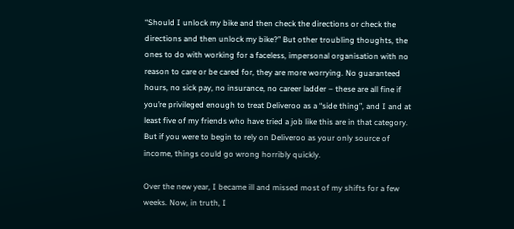“Should I unlock my bike and then check the directions or check the directions and then unlock my bike?” But other troubling thoughts, the ones to do with working for a faceless, impersonal organisation with no reason to care or be cared for, they are more worrying. No guaranteed hours, no sick pay, no insurance, no career ladder – these are all fine if you’re privileged enough to treat Deliveroo as a “side thing”, and I and at least five of my friends who have tried a job like this are in that category. But if you were to begin to rely on Deliveroo as your only source of income, things could go wrong horribly quickly.

Over the new year, I became ill and missed most of my shifts for a few weeks. Now, in truth, I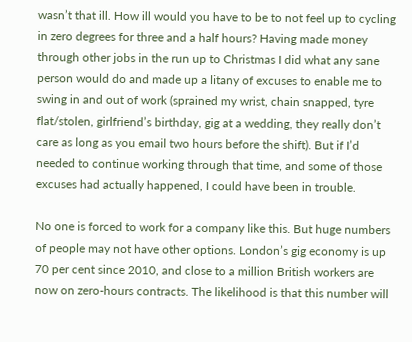wasn’t that ill. How ill would you have to be to not feel up to cycling in zero degrees for three and a half hours? Having made money through other jobs in the run up to Christmas I did what any sane person would do and made up a litany of excuses to enable me to swing in and out of work (sprained my wrist, chain snapped, tyre flat/stolen, girlfriend’s birthday, gig at a wedding, they really don’t care as long as you email two hours before the shift). But if I’d needed to continue working through that time, and some of those excuses had actually happened, I could have been in trouble.

No one is forced to work for a company like this. But huge numbers of people may not have other options. London’s gig economy is up 70 per cent since 2010, and close to a million British workers are now on zero-hours contracts. The likelihood is that this number will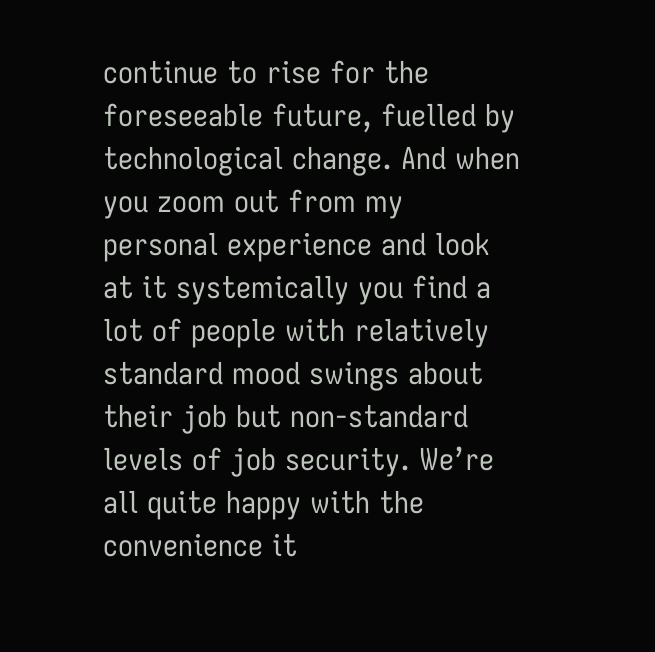continue to rise for the foreseeable future, fuelled by technological change. And when you zoom out from my personal experience and look at it systemically you find a lot of people with relatively standard mood swings about their job but non-standard levels of job security. We’re all quite happy with the convenience it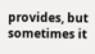provides, but sometimes it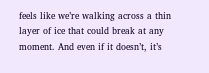feels like we’re walking across a thin layer of ice that could break at any moment. And even if it doesn’t, it’s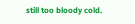still too bloody cold.